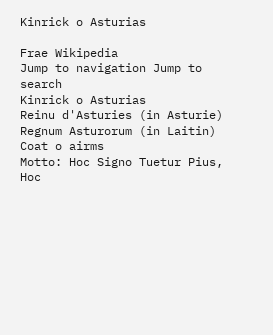Kinrick o Asturias

Frae Wikipedia
Jump to navigation Jump to search
Kinrick o Asturias
Reinu d'Asturies (in Asturie)
Regnum Asturorum (in Laitin)
Coat o airms
Motto: Hoc Signo Tuetur Pius, Hoc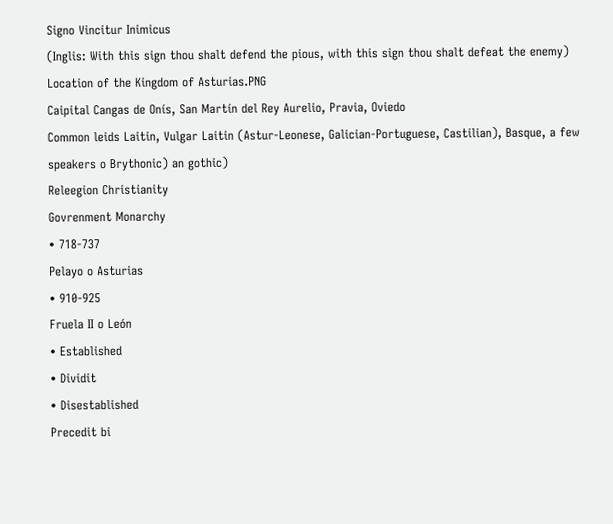Signo Vincitur Inimicus
(Inglis: With this sign thou shalt defend the pious, with this sign thou shalt defeat the enemy)
Location of the Kingdom of Asturias.PNG
Caipital Cangas de Onís, San Martín del Rey Aurelio, Pravia, Oviedo
Common leids Laitin, Vulgar Laitin (Astur-Leonese, Galician-Portuguese, Castilian), Basque, a few speakers o Brythonic) an gothic)
Releegion Christianity
Govrenment Monarchy
• 718-737
Pelayo o Asturias
• 910-925
Fruela II o León
• Established
• Dividit
• Disestablished
Precedit bi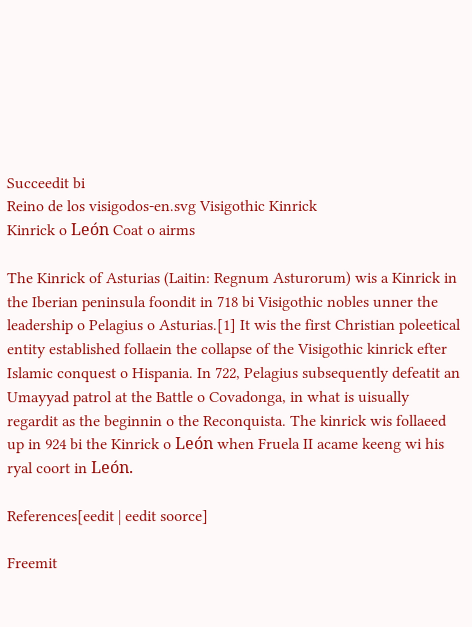Succeedit bi
Reino de los visigodos-en.svg Visigothic Kinrick
Kinrick o León Coat o airms

The Kinrick of Asturias (Laitin: Regnum Asturorum) wis a Kinrick in the Iberian peninsula foondit in 718 bi Visigothic nobles unner the leadership o Pelagius o Asturias.[1] It wis the first Christian poleetical entity established follaein the collapse of the Visigothic kinrick efter Islamic conquest o Hispania. In 722, Pelagius subsequently defeatit an Umayyad patrol at the Battle o Covadonga, in what is uisually regardit as the beginnin o the Reconquista. The kinrick wis follaeed up in 924 bi the Kinrick o León when Fruela II acame keeng wi his ryal coort in León.

References[eedit | eedit soorce]

Freemit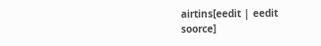airtins[eedit | eedit soorce]